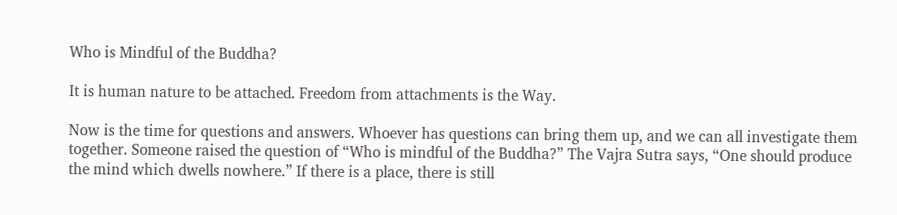Who is Mindful of the Buddha?

It is human nature to be attached. Freedom from attachments is the Way.

Now is the time for questions and answers. Whoever has questions can bring them up, and we can all investigate them together. Someone raised the question of “Who is mindful of the Buddha?” The Vajra Sutra says, “One should produce the mind which dwells nowhere.” If there is a place, there is still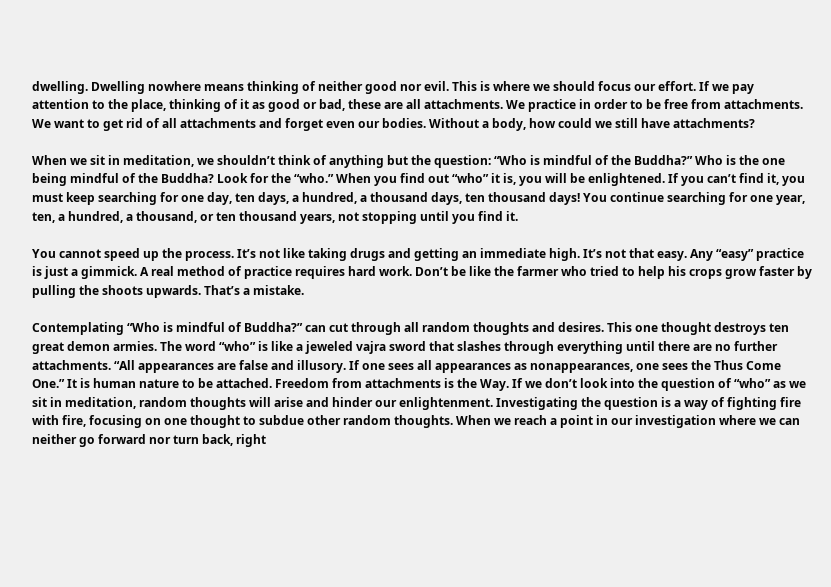dwelling. Dwelling nowhere means thinking of neither good nor evil. This is where we should focus our effort. If we pay attention to the place, thinking of it as good or bad, these are all attachments. We practice in order to be free from attachments. We want to get rid of all attachments and forget even our bodies. Without a body, how could we still have attachments?

When we sit in meditation, we shouldn’t think of anything but the question: “Who is mindful of the Buddha?” Who is the one being mindful of the Buddha? Look for the “who.” When you find out “who” it is, you will be enlightened. If you can’t find it, you must keep searching for one day, ten days, a hundred, a thousand days, ten thousand days! You continue searching for one year, ten, a hundred, a thousand, or ten thousand years, not stopping until you find it.

You cannot speed up the process. It’s not like taking drugs and getting an immediate high. It’s not that easy. Any “easy” practice is just a gimmick. A real method of practice requires hard work. Don’t be like the farmer who tried to help his crops grow faster by pulling the shoots upwards. That’s a mistake.

Contemplating “Who is mindful of Buddha?” can cut through all random thoughts and desires. This one thought destroys ten great demon armies. The word “who” is like a jeweled vajra sword that slashes through everything until there are no further attachments. “All appearances are false and illusory. If one sees all appearances as nonappearances, one sees the Thus Come One.” It is human nature to be attached. Freedom from attachments is the Way. If we don’t look into the question of “who” as we sit in meditation, random thoughts will arise and hinder our enlightenment. Investigating the question is a way of fighting fire with fire, focusing on one thought to subdue other random thoughts. When we reach a point in our investigation where we can neither go forward nor turn back, right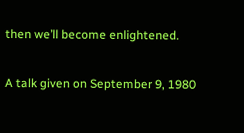then we’ll become enlightened.

A talk given on September 9, 1980